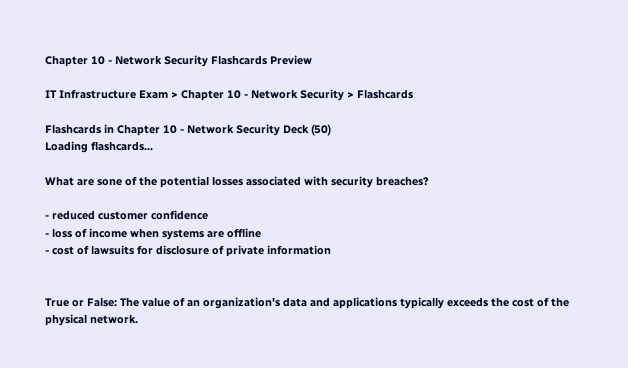Chapter 10 - Network Security Flashcards Preview

IT Infrastructure Exam > Chapter 10 - Network Security > Flashcards

Flashcards in Chapter 10 - Network Security Deck (50)
Loading flashcards...

What are sone of the potential losses associated with security breaches?

- reduced customer confidence
- loss of income when systems are offline
- cost of lawsuits for disclosure of private information


True or False: The value of an organization's data and applications typically exceeds the cost of the physical network.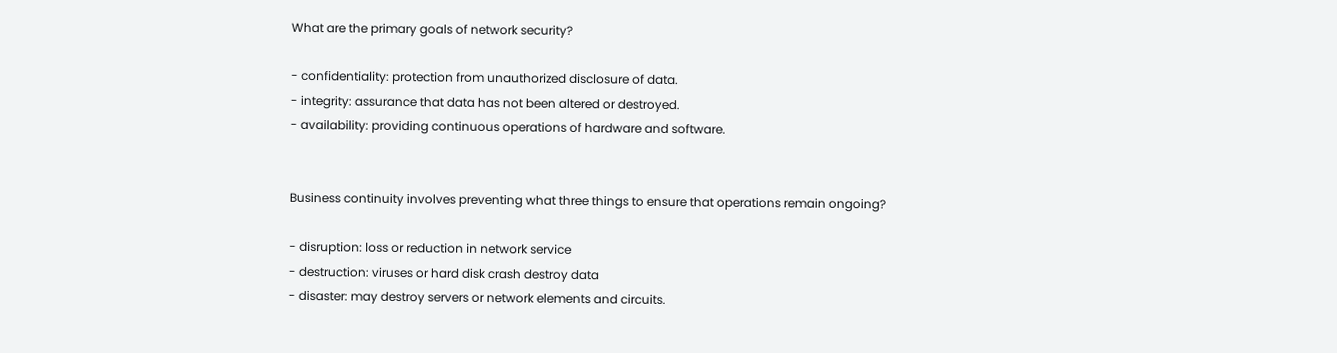What are the primary goals of network security?

- confidentiality: protection from unauthorized disclosure of data.
- integrity: assurance that data has not been altered or destroyed.
- availability: providing continuous operations of hardware and software.


Business continuity involves preventing what three things to ensure that operations remain ongoing?

- disruption: loss or reduction in network service
- destruction: viruses or hard disk crash destroy data
- disaster: may destroy servers or network elements and circuits.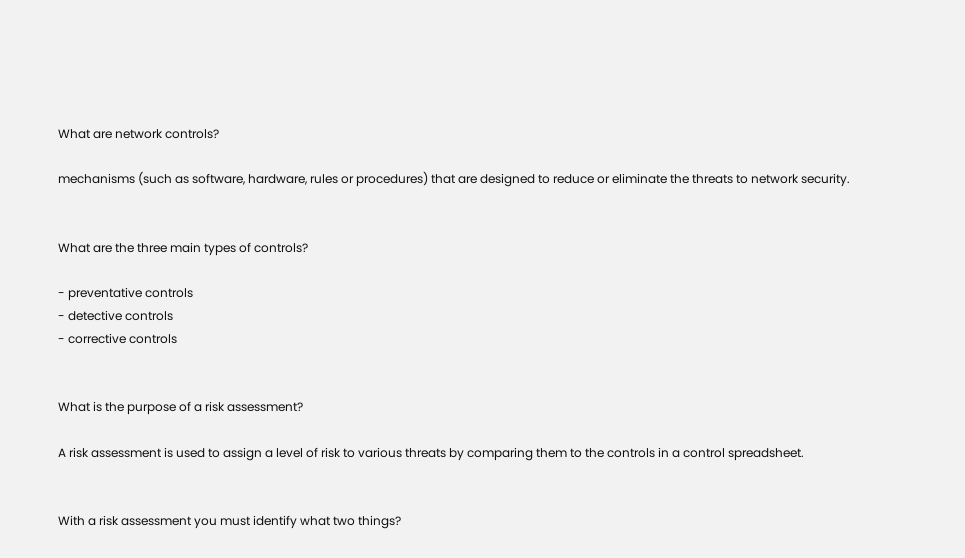What are network controls?

mechanisms (such as software, hardware, rules or procedures) that are designed to reduce or eliminate the threats to network security.


What are the three main types of controls?

- preventative controls
- detective controls
- corrective controls


What is the purpose of a risk assessment?

A risk assessment is used to assign a level of risk to various threats by comparing them to the controls in a control spreadsheet.


With a risk assessment you must identify what two things?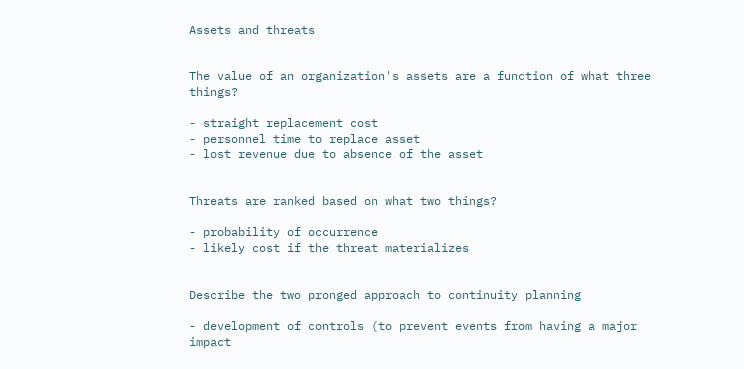Assets and threats


The value of an organization's assets are a function of what three things?

- straight replacement cost
- personnel time to replace asset
- lost revenue due to absence of the asset


Threats are ranked based on what two things?

- probability of occurrence
- likely cost if the threat materializes


Describe the two pronged approach to continuity planning

- development of controls (to prevent events from having a major impact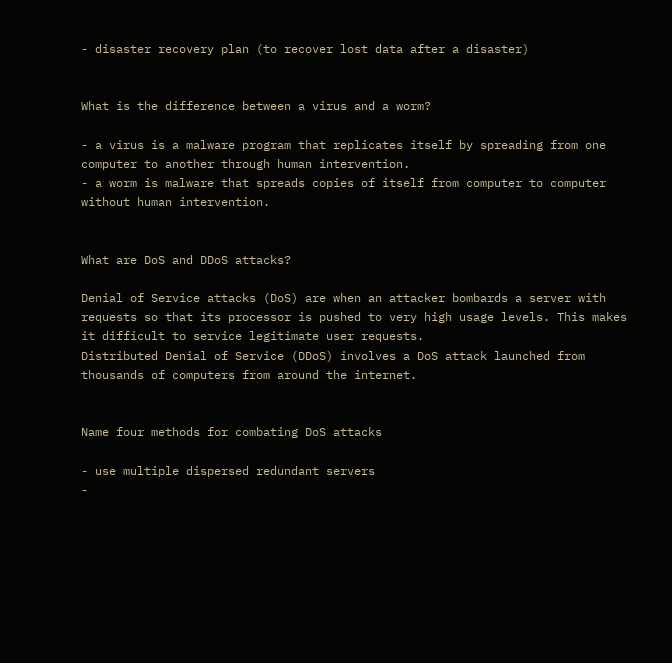- disaster recovery plan (to recover lost data after a disaster)


What is the difference between a virus and a worm?

- a virus is a malware program that replicates itself by spreading from one computer to another through human intervention.
- a worm is malware that spreads copies of itself from computer to computer without human intervention.


What are DoS and DDoS attacks?

Denial of Service attacks (DoS) are when an attacker bombards a server with requests so that its processor is pushed to very high usage levels. This makes it difficult to service legitimate user requests.
Distributed Denial of Service (DDoS) involves a DoS attack launched from thousands of computers from around the internet.


Name four methods for combating DoS attacks

- use multiple dispersed redundant servers
-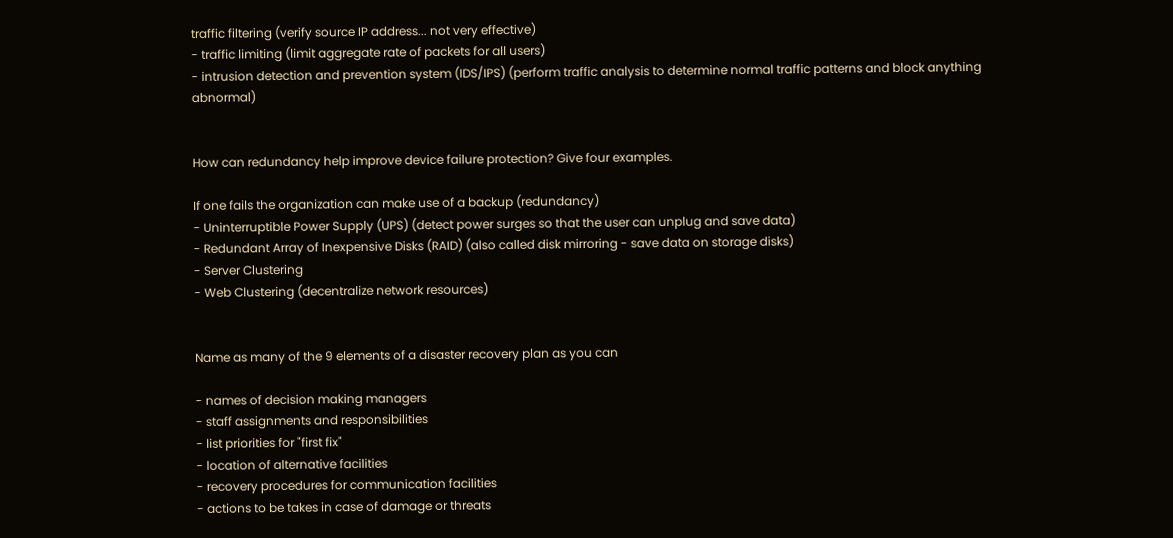traffic filtering (verify source IP address... not very effective)
- traffic limiting (limit aggregate rate of packets for all users)
- intrusion detection and prevention system (IDS/IPS) (perform traffic analysis to determine normal traffic patterns and block anything abnormal)


How can redundancy help improve device failure protection? Give four examples.

If one fails the organization can make use of a backup (redundancy)
- Uninterruptible Power Supply (UPS) (detect power surges so that the user can unplug and save data)
- Redundant Array of Inexpensive Disks (RAID) (also called disk mirroring - save data on storage disks)
- Server Clustering
- Web Clustering (decentralize network resources)


Name as many of the 9 elements of a disaster recovery plan as you can

- names of decision making managers
- staff assignments and responsibilities
- list priorities for "first fix"
- location of alternative facilities
- recovery procedures for communication facilities
- actions to be takes in case of damage or threats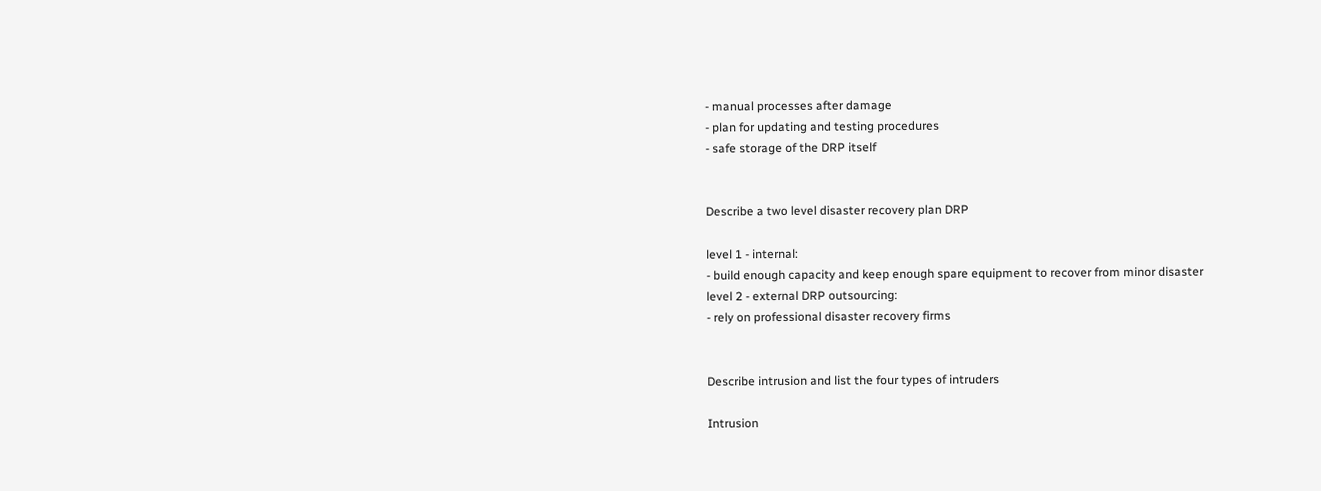- manual processes after damage
- plan for updating and testing procedures
- safe storage of the DRP itself


Describe a two level disaster recovery plan DRP

level 1 - internal:
- build enough capacity and keep enough spare equipment to recover from minor disaster
level 2 - external DRP outsourcing:
- rely on professional disaster recovery firms


Describe intrusion and list the four types of intruders

Intrusion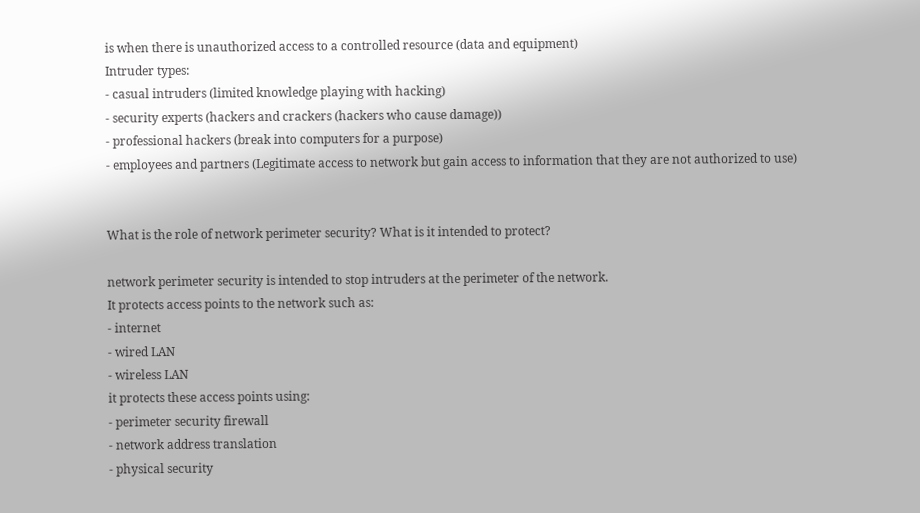is when there is unauthorized access to a controlled resource (data and equipment)
Intruder types:
- casual intruders (limited knowledge playing with hacking)
- security experts (hackers and crackers (hackers who cause damage))
- professional hackers (break into computers for a purpose)
- employees and partners (Legitimate access to network but gain access to information that they are not authorized to use)


What is the role of network perimeter security? What is it intended to protect?

network perimeter security is intended to stop intruders at the perimeter of the network.
It protects access points to the network such as:
- internet
- wired LAN
- wireless LAN
it protects these access points using:
- perimeter security firewall
- network address translation
- physical security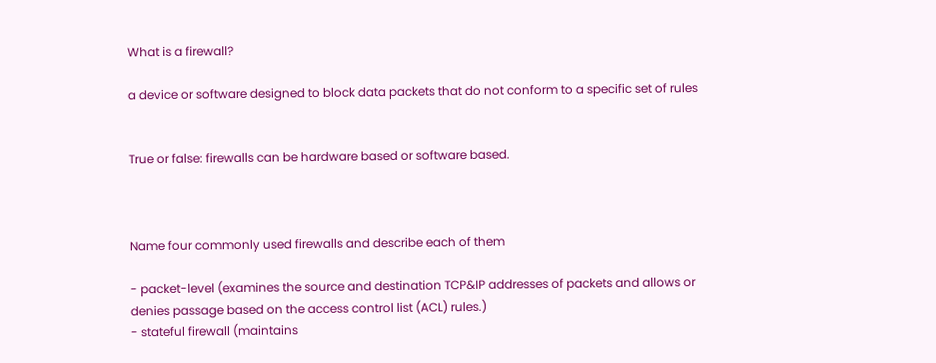What is a firewall?

a device or software designed to block data packets that do not conform to a specific set of rules


True or false: firewalls can be hardware based or software based.



Name four commonly used firewalls and describe each of them

- packet-level (examines the source and destination TCP&IP addresses of packets and allows or denies passage based on the access control list (ACL) rules.)
- stateful firewall (maintains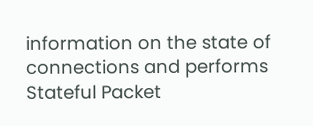information on the state of connections and performs Stateful Packet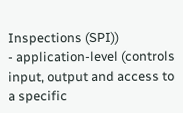Inspections (SPI))
- application-level (controls input, output and access to a specific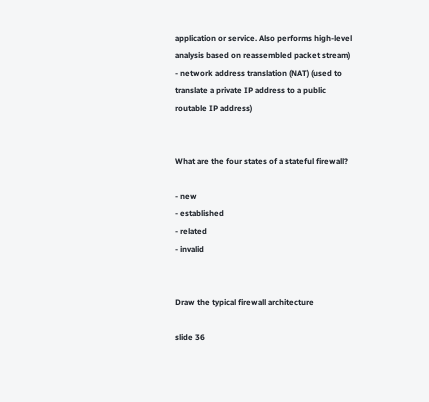application or service. Also performs high-level analysis based on reassembled packet stream)
- network address translation (NAT) (used to translate a private IP address to a public routable IP address)


What are the four states of a stateful firewall?

- new
- established
- related
- invalid


Draw the typical firewall architecture

slide 36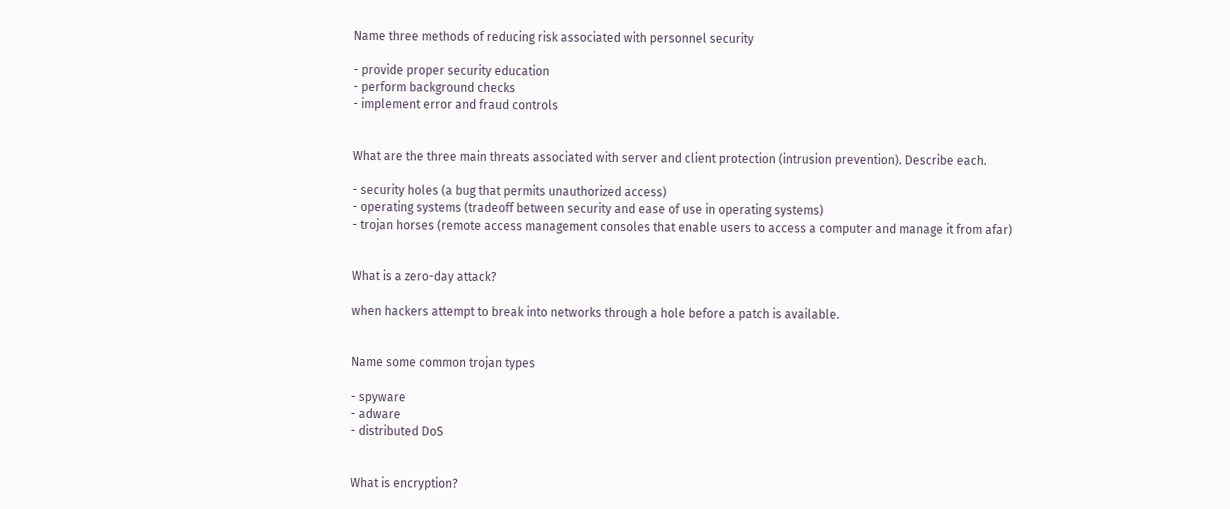Name three methods of reducing risk associated with personnel security

- provide proper security education
- perform background checks
- implement error and fraud controls


What are the three main threats associated with server and client protection (intrusion prevention). Describe each.

- security holes (a bug that permits unauthorized access)
- operating systems (tradeoff between security and ease of use in operating systems)
- trojan horses (remote access management consoles that enable users to access a computer and manage it from afar)


What is a zero-day attack?

when hackers attempt to break into networks through a hole before a patch is available.


Name some common trojan types

- spyware
- adware
- distributed DoS


What is encryption?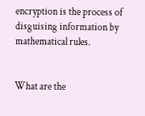encryption is the process of disguising information by mathematical rules.


What are the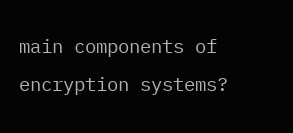main components of encryption systems?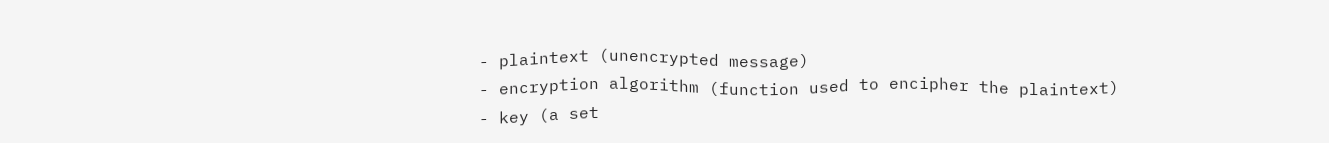- plaintext (unencrypted message)
- encryption algorithm (function used to encipher the plaintext)
- key (a set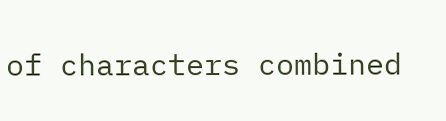of characters combined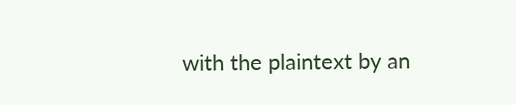with the plaintext by an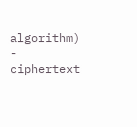algorithm)
- ciphertext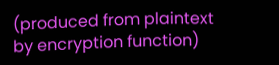(produced from plaintext by encryption function)